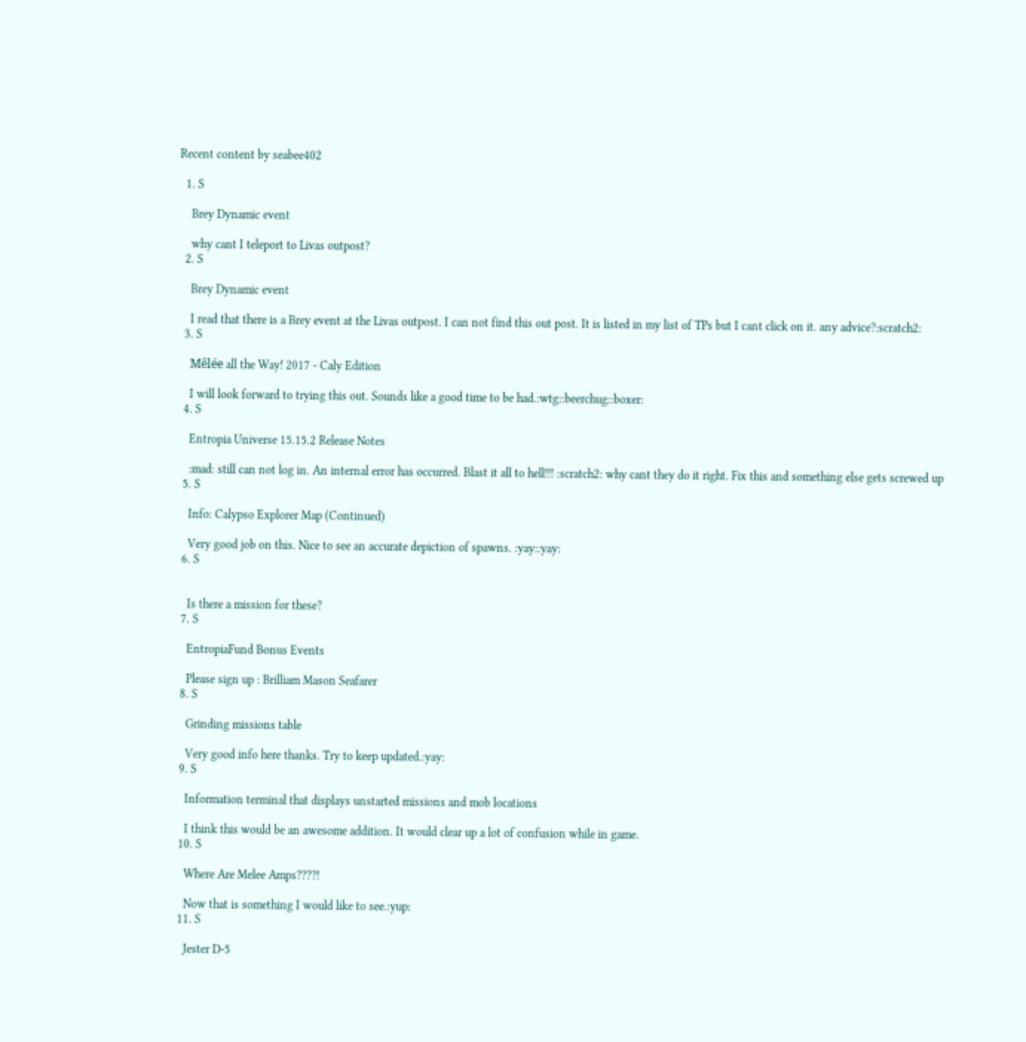Recent content by seabee402

  1. S

    Brey Dynamic event

    why cant I teleport to Livas outpost?
  2. S

    Brey Dynamic event

    I read that there is a Brey event at the Livas outpost. I can not find this out post. It is listed in my list of TPs but I cant click on it. any advice?:scratch2:
  3. S

    Mêlée all the Way! 2017 - Caly Edition

    I will look forward to trying this out. Sounds like a good time to be had.:wtg::beerchug::boxer:
  4. S

    Entropia Universe 15.15.2 Release Notes

    :mad: still can not log in. An internal error has occurred. Blast it all to hell!!! :scratch2: why cant they do it right. Fix this and something else gets screwed up
  5. S

    Info: Calypso Explorer Map (Continued)

    Very good job on this. Nice to see an accurate depiction of spawns. :yay::yay:
  6. S


    Is there a mission for these?
  7. S

    EntropiaFund Bonus Events

    Please sign up : Brilliam Mason Seafarer
  8. S

    Grinding missions table

    Very good info here thanks. Try to keep updated.:yay:
  9. S

    Information terminal that displays unstarted missions and mob locations

    I think this would be an awesome addition. It would clear up a lot of confusion while in game.
  10. S

    Where Are Melee Amps????!

    Now that is something I would like to see.:yup:
  11. S

    Jester D-5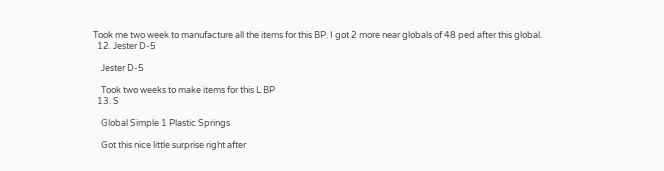Took me two week to manufacture all the items for this BP. I got 2 more near globals of 48 ped after this global.
  12. Jester D-5

    Jester D-5

    Took two weeks to make items for this L BP
  13. S

    Global Simple 1 Plastic Springs

    Got this nice little surprise right after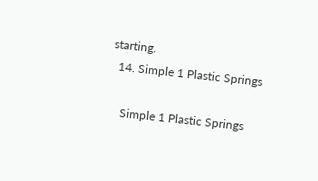starting.
  14. Simple 1 Plastic Springs

    Simple 1 Plastic Springs